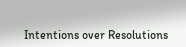Intentions over Resolutions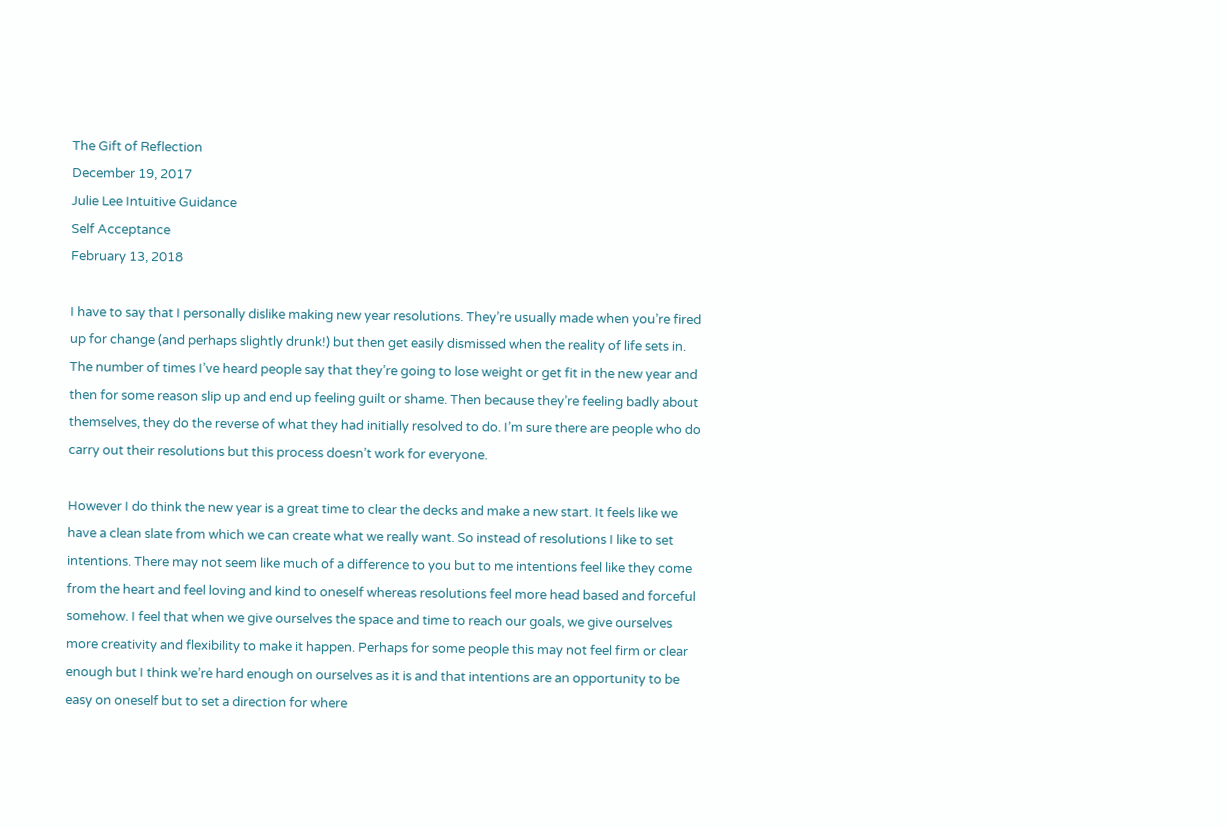The Gift of Reflection
December 19, 2017
Julie Lee Intuitive Guidance
Self Acceptance
February 13, 2018

I have to say that I personally dislike making new year resolutions. They’re usually made when you’re fired up for change (and perhaps slightly drunk!) but then get easily dismissed when the reality of life sets in. The number of times I’ve heard people say that they’re going to lose weight or get fit in the new year and then for some reason slip up and end up feeling guilt or shame. Then because they’re feeling badly about themselves, they do the reverse of what they had initially resolved to do. I’m sure there are people who do carry out their resolutions but this process doesn’t work for everyone.

However I do think the new year is a great time to clear the decks and make a new start. It feels like we have a clean slate from which we can create what we really want. So instead of resolutions I like to set intentions. There may not seem like much of a difference to you but to me intentions feel like they come from the heart and feel loving and kind to oneself whereas resolutions feel more head based and forceful somehow. I feel that when we give ourselves the space and time to reach our goals, we give ourselves more creativity and flexibility to make it happen. Perhaps for some people this may not feel firm or clear enough but I think we’re hard enough on ourselves as it is and that intentions are an opportunity to be easy on oneself but to set a direction for where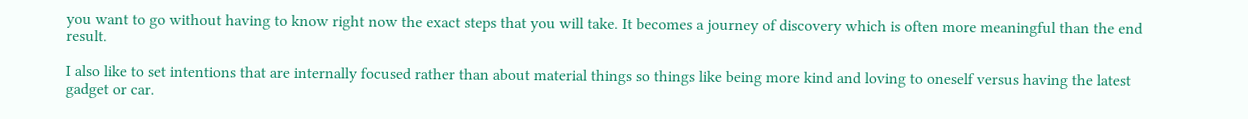you want to go without having to know right now the exact steps that you will take. It becomes a journey of discovery which is often more meaningful than the end result.

I also like to set intentions that are internally focused rather than about material things so things like being more kind and loving to oneself versus having the latest gadget or car.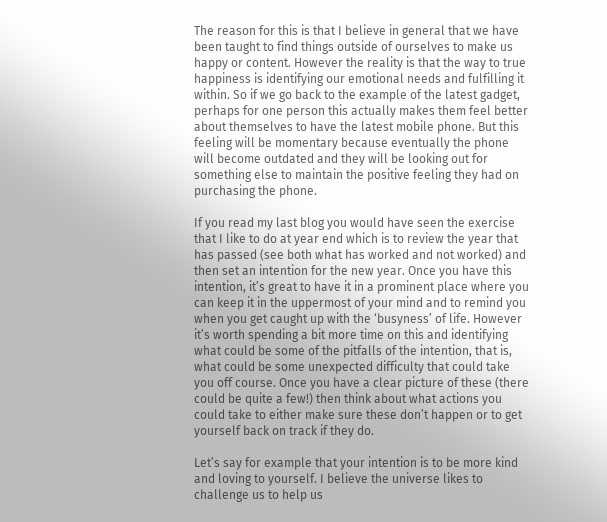The reason for this is that I believe in general that we have been taught to find things outside of ourselves to make us happy or content. However the reality is that the way to true happiness is identifying our emotional needs and fulfilling it within. So if we go back to the example of the latest gadget, perhaps for one person this actually makes them feel better about themselves to have the latest mobile phone. But this feeling will be momentary because eventually the phone will become outdated and they will be looking out for something else to maintain the positive feeling they had on purchasing the phone.

If you read my last blog you would have seen the exercise that I like to do at year end which is to review the year that has passed (see both what has worked and not worked) and then set an intention for the new year. Once you have this intention, it’s great to have it in a prominent place where you can keep it in the uppermost of your mind and to remind you when you get caught up with the ‘busyness’ of life. However it’s worth spending a bit more time on this and identifying what could be some of the pitfalls of the intention, that is, what could be some unexpected difficulty that could take you off course. Once you have a clear picture of these (there could be quite a few!) then think about what actions you could take to either make sure these don’t happen or to get yourself back on track if they do.

Let’s say for example that your intention is to be more kind and loving to yourself. I believe the universe likes to challenge us to help us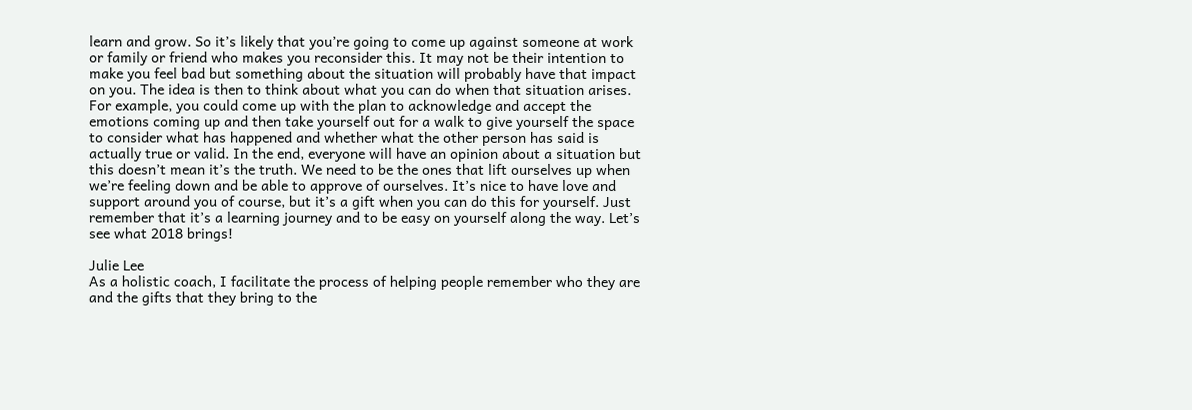learn and grow. So it’s likely that you’re going to come up against someone at work or family or friend who makes you reconsider this. It may not be their intention to make you feel bad but something about the situation will probably have that impact on you. The idea is then to think about what you can do when that situation arises. For example, you could come up with the plan to acknowledge and accept the emotions coming up and then take yourself out for a walk to give yourself the space to consider what has happened and whether what the other person has said is actually true or valid. In the end, everyone will have an opinion about a situation but this doesn’t mean it’s the truth. We need to be the ones that lift ourselves up when we’re feeling down and be able to approve of ourselves. It’s nice to have love and support around you of course, but it’s a gift when you can do this for yourself. Just remember that it’s a learning journey and to be easy on yourself along the way. Let’s see what 2018 brings!

Julie Lee
As a holistic coach, I facilitate the process of helping people remember who they are and the gifts that they bring to the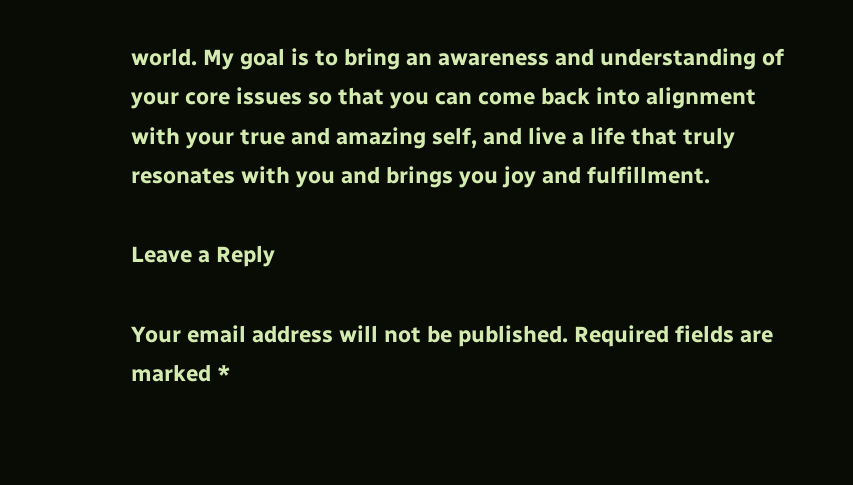world. My goal is to bring an awareness and understanding of your core issues so that you can come back into alignment with your true and amazing self, and live a life that truly resonates with you and brings you joy and fulfillment.

Leave a Reply

Your email address will not be published. Required fields are marked *